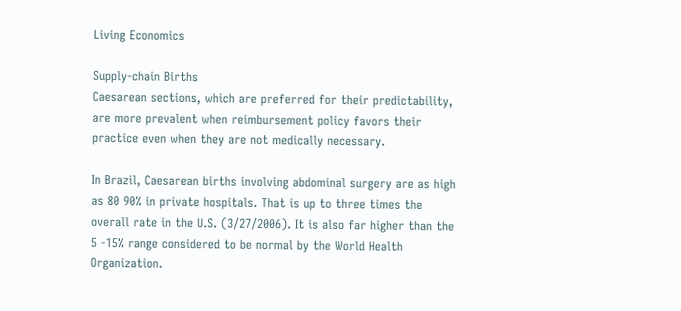Living Economics

Supply-chain Births
Caesarean sections, which are preferred for their predictability, are more prevalent when reimbursement policy favors their practice even when they are not medically necessary.

In Brazil, Caesarean births involving abdominal surgery are as high as 80 90% in private hospitals. That is up to three times the overall rate in the U.S. (3/27/2006). It is also far higher than the 5 -15% range considered to be normal by the World Health Organization.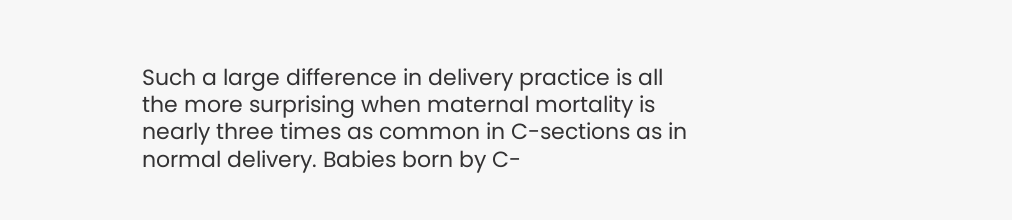Such a large difference in delivery practice is all the more surprising when maternal mortality is nearly three times as common in C-sections as in normal delivery. Babies born by C-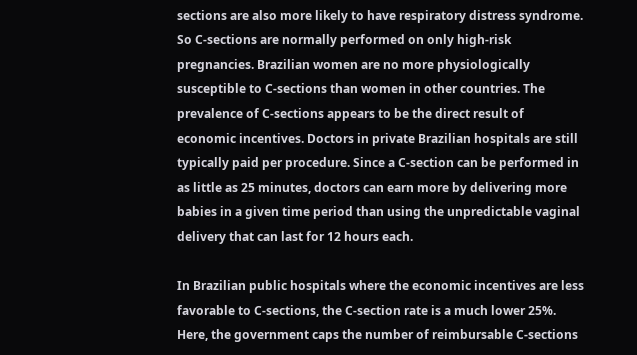sections are also more likely to have respiratory distress syndrome. So C-sections are normally performed on only high-risk pregnancies. Brazilian women are no more physiologically susceptible to C-sections than women in other countries. The prevalence of C-sections appears to be the direct result of economic incentives. Doctors in private Brazilian hospitals are still typically paid per procedure. Since a C-section can be performed in as little as 25 minutes, doctors can earn more by delivering more babies in a given time period than using the unpredictable vaginal delivery that can last for 12 hours each.

In Brazilian public hospitals where the economic incentives are less favorable to C-sections, the C-section rate is a much lower 25%. Here, the government caps the number of reimbursable C-sections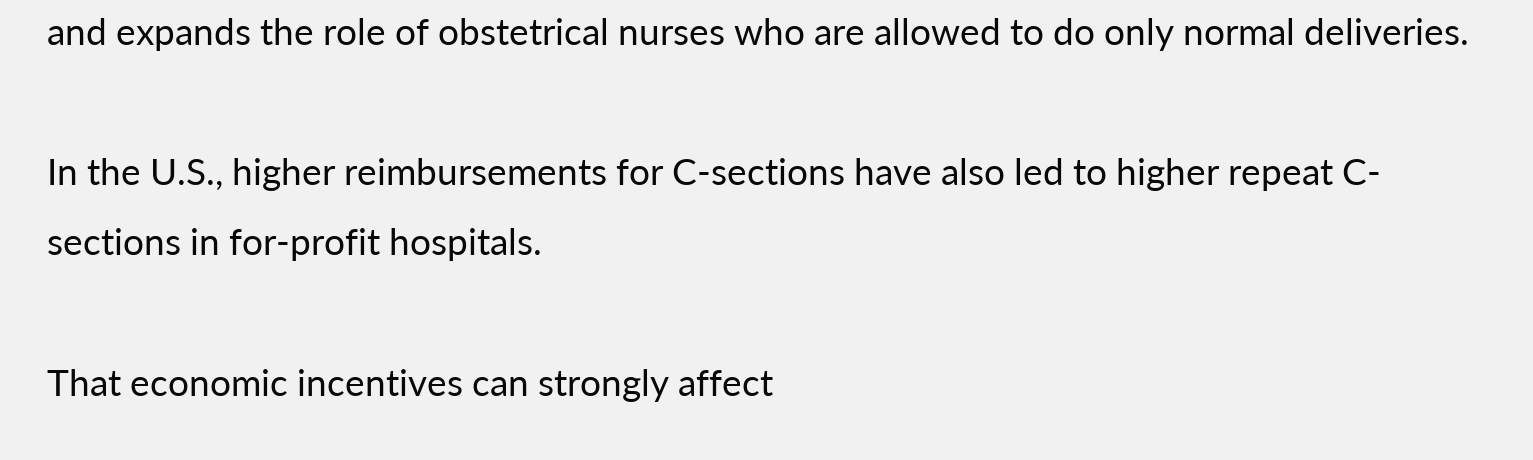and expands the role of obstetrical nurses who are allowed to do only normal deliveries.

In the U.S., higher reimbursements for C-sections have also led to higher repeat C-sections in for-profit hospitals.

That economic incentives can strongly affect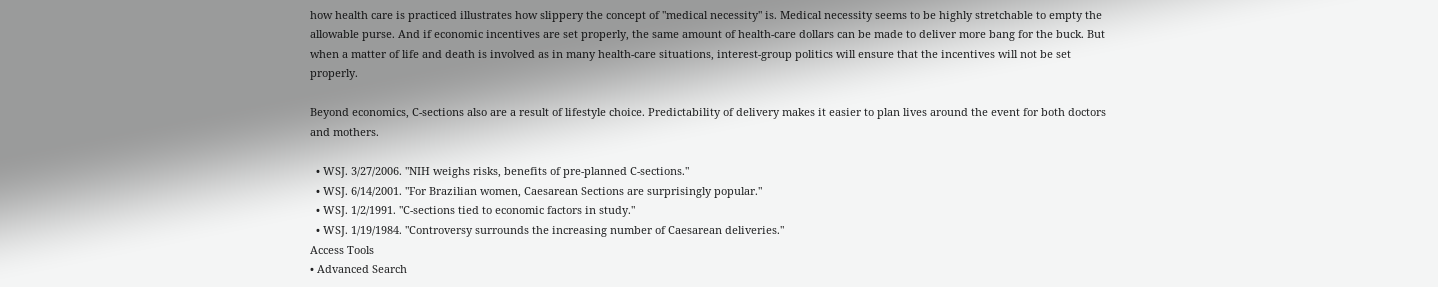how health care is practiced illustrates how slippery the concept of "medical necessity" is. Medical necessity seems to be highly stretchable to empty the allowable purse. And if economic incentives are set properly, the same amount of health-care dollars can be made to deliver more bang for the buck. But when a matter of life and death is involved as in many health-care situations, interest-group politics will ensure that the incentives will not be set properly.

Beyond economics, C-sections also are a result of lifestyle choice. Predictability of delivery makes it easier to plan lives around the event for both doctors and mothers.

  • WSJ. 3/27/2006. "NIH weighs risks, benefits of pre-planned C-sections."
  • WSJ. 6/14/2001. "For Brazilian women, Caesarean Sections are surprisingly popular."
  • WSJ. 1/2/1991. "C-sections tied to economic factors in study."
  • WSJ. 1/19/1984. "Controversy surrounds the increasing number of Caesarean deliveries."
Access Tools
• Advanced Search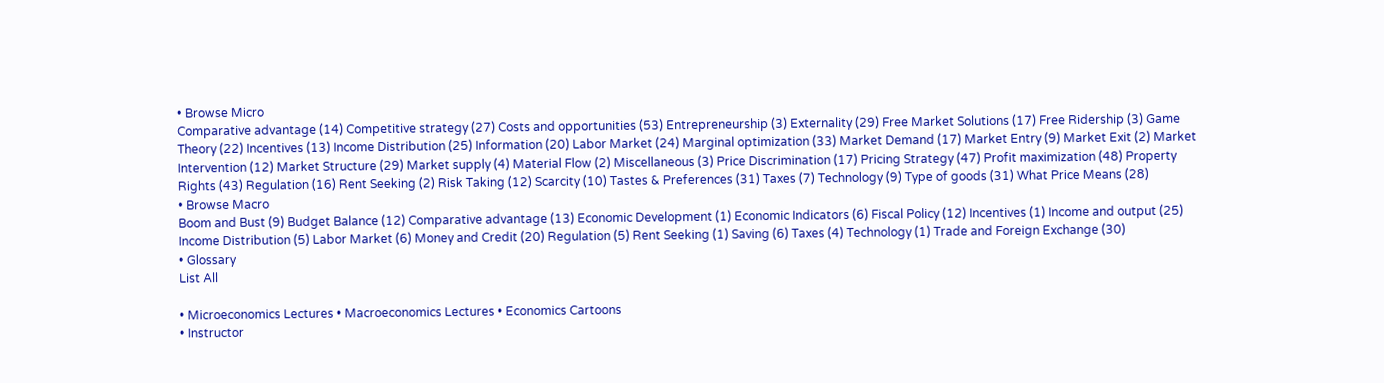• Browse Micro
Comparative advantage (14) Competitive strategy (27) Costs and opportunities (53) Entrepreneurship (3) Externality (29) Free Market Solutions (17) Free Ridership (3) Game Theory (22) Incentives (13) Income Distribution (25) Information (20) Labor Market (24) Marginal optimization (33) Market Demand (17) Market Entry (9) Market Exit (2) Market Intervention (12) Market Structure (29) Market supply (4) Material Flow (2) Miscellaneous (3) Price Discrimination (17) Pricing Strategy (47) Profit maximization (48) Property Rights (43) Regulation (16) Rent Seeking (2) Risk Taking (12) Scarcity (10) Tastes & Preferences (31) Taxes (7) Technology (9) Type of goods (31) What Price Means (28)
• Browse Macro
Boom and Bust (9) Budget Balance (12) Comparative advantage (13) Economic Development (1) Economic Indicators (6) Fiscal Policy (12) Incentives (1) Income and output (25) Income Distribution (5) Labor Market (6) Money and Credit (20) Regulation (5) Rent Seeking (1) Saving (6) Taxes (4) Technology (1) Trade and Foreign Exchange (30)
• Glossary
List All

• Microeconomics Lectures • Macroeconomics Lectures • Economics Cartoons
• Instructor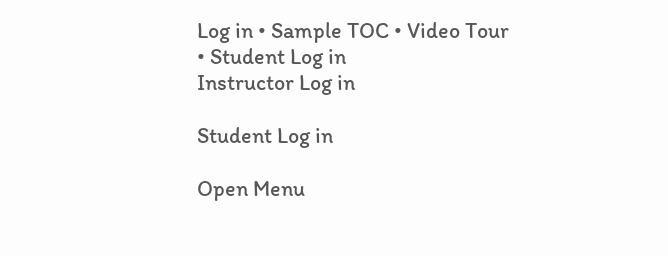Log in • Sample TOC • Video Tour
• Student Log in
Instructor Log in

Student Log in

Open Menu